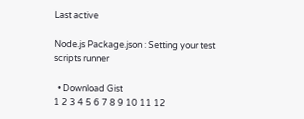Last active

Node.js Package.json : Setting your test scripts runner

  • Download Gist
1 2 3 4 5 6 7 8 9 10 11 12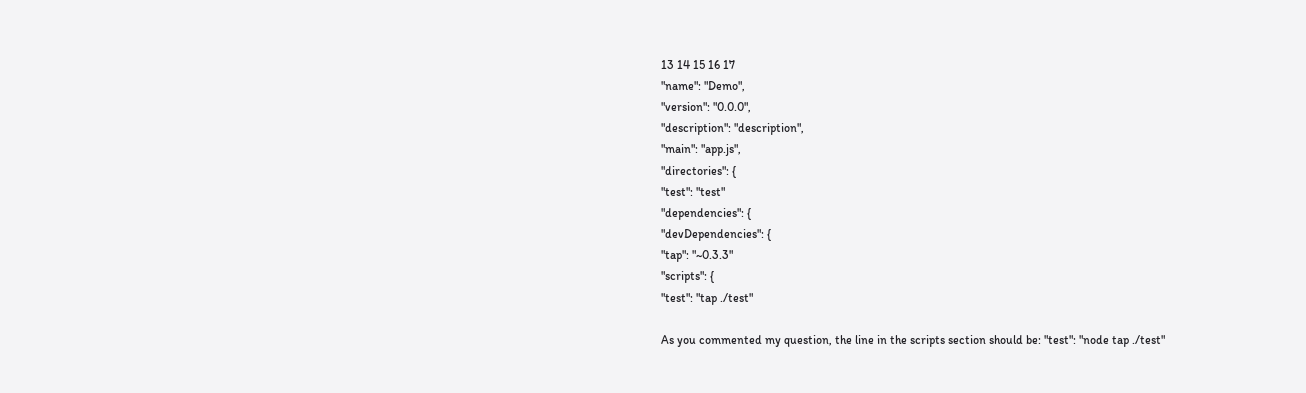13 14 15 16 17
"name": "Demo",
"version": "0.0.0",
"description": "description",
"main": "app.js",
"directories": {
"test": "test"
"dependencies": {
"devDependencies": {
"tap": "~0.3.3"
"scripts": {
"test": "tap ./test"

As you commented my question, the line in the scripts section should be: "test": "node tap ./test"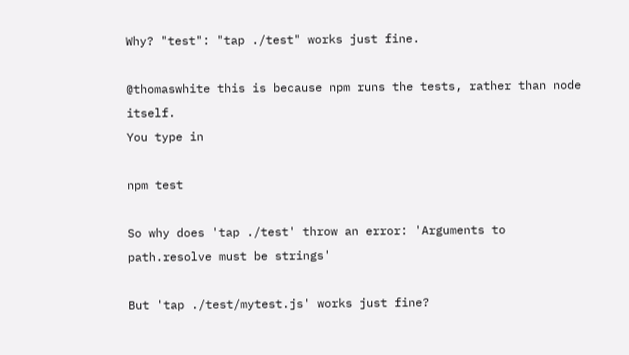Why? "test": "tap ./test" works just fine.

@thomaswhite this is because npm runs the tests, rather than node itself.
You type in

npm test

So why does 'tap ./test' throw an error: 'Arguments to path.resolve must be strings'

But 'tap ./test/mytest.js' works just fine?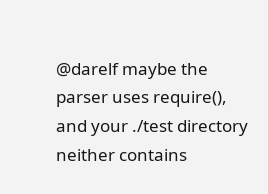@darelf maybe the parser uses require(),
and your ./test directory neither contains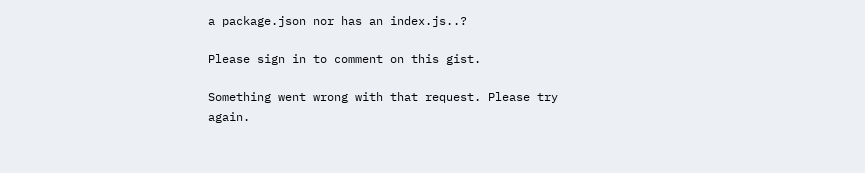a package.json nor has an index.js..?

Please sign in to comment on this gist.

Something went wrong with that request. Please try again.